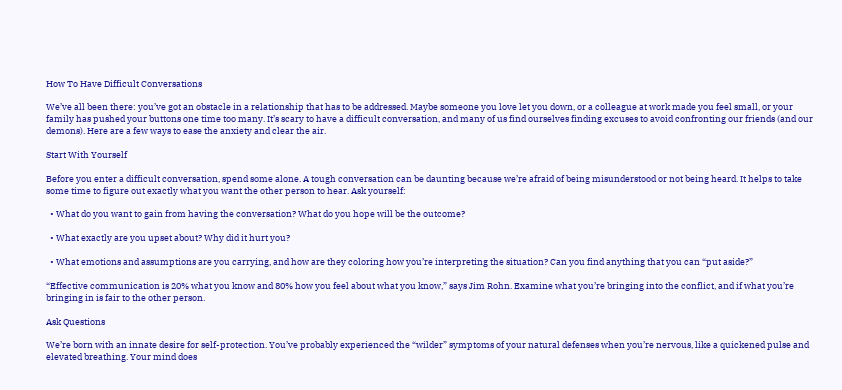How To Have Difficult Conversations

We’ve all been there: you’ve got an obstacle in a relationship that has to be addressed. Maybe someone you love let you down, or a colleague at work made you feel small, or your family has pushed your buttons one time too many. It’s scary to have a difficult conversation, and many of us find ourselves finding excuses to avoid confronting our friends (and our demons). Here are a few ways to ease the anxiety and clear the air.

Start With Yourself

Before you enter a difficult conversation, spend some alone. A tough conversation can be daunting because we’re afraid of being misunderstood or not being heard. It helps to take some time to figure out exactly what you want the other person to hear. Ask yourself:

  • What do you want to gain from having the conversation? What do you hope will be the outcome?

  • What exactly are you upset about? Why did it hurt you?

  • What emotions and assumptions are you carrying, and how are they coloring how you’re interpreting the situation? Can you find anything that you can “put aside?”

“Effective communication is 20% what you know and 80% how you feel about what you know,” says Jim Rohn. Examine what you’re bringing into the conflict, and if what you’re bringing in is fair to the other person.

Ask Questions

We’re born with an innate desire for self-protection. You’ve probably experienced the “wilder” symptoms of your natural defenses when you’re nervous, like a quickened pulse and elevated breathing. Your mind does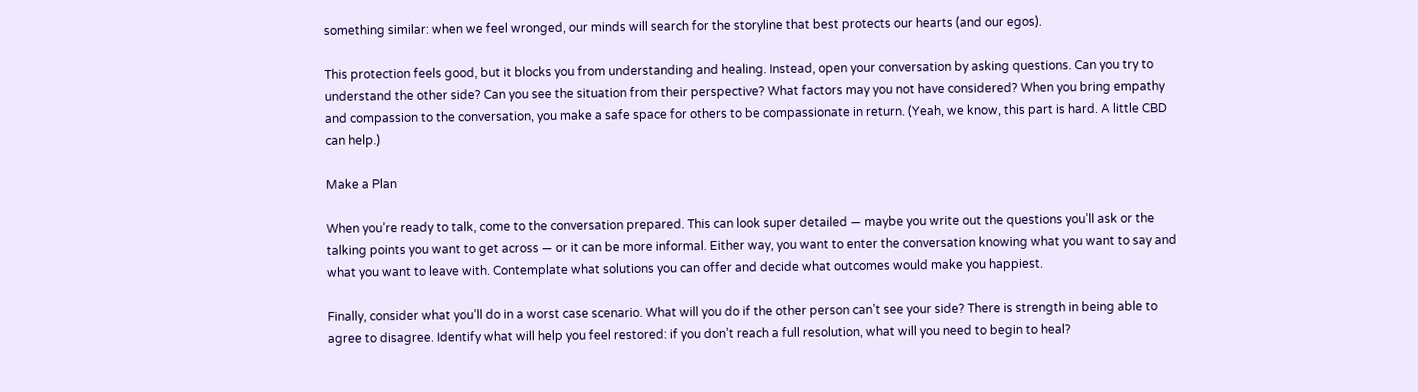something similar: when we feel wronged, our minds will search for the storyline that best protects our hearts (and our egos).

This protection feels good, but it blocks you from understanding and healing. Instead, open your conversation by asking questions. Can you try to understand the other side? Can you see the situation from their perspective? What factors may you not have considered? When you bring empathy and compassion to the conversation, you make a safe space for others to be compassionate in return. (Yeah, we know, this part is hard. A little CBD can help.)

Make a Plan

When you’re ready to talk, come to the conversation prepared. This can look super detailed — maybe you write out the questions you’ll ask or the talking points you want to get across — or it can be more informal. Either way, you want to enter the conversation knowing what you want to say and what you want to leave with. Contemplate what solutions you can offer and decide what outcomes would make you happiest.

Finally, consider what you’ll do in a worst case scenario. What will you do if the other person can’t see your side? There is strength in being able to agree to disagree. Identify what will help you feel restored: if you don’t reach a full resolution, what will you need to begin to heal?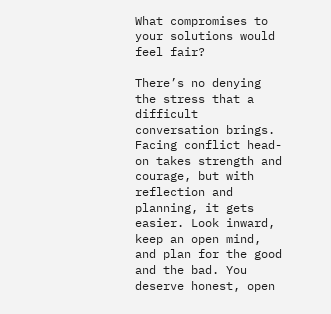What compromises to your solutions would feel fair?

There’s no denying the stress that a difficult conversation brings. Facing conflict head-on takes strength and courage, but with reflection and planning, it gets easier. Look inward, keep an open mind, and plan for the good and the bad. You deserve honest, open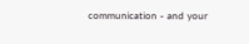communication - and your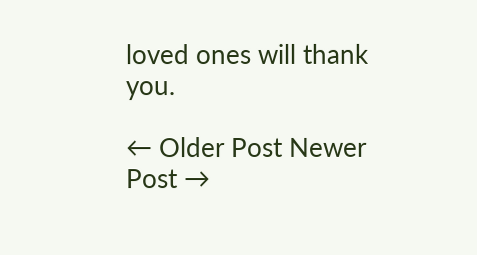loved ones will thank you.

← Older Post Newer Post →